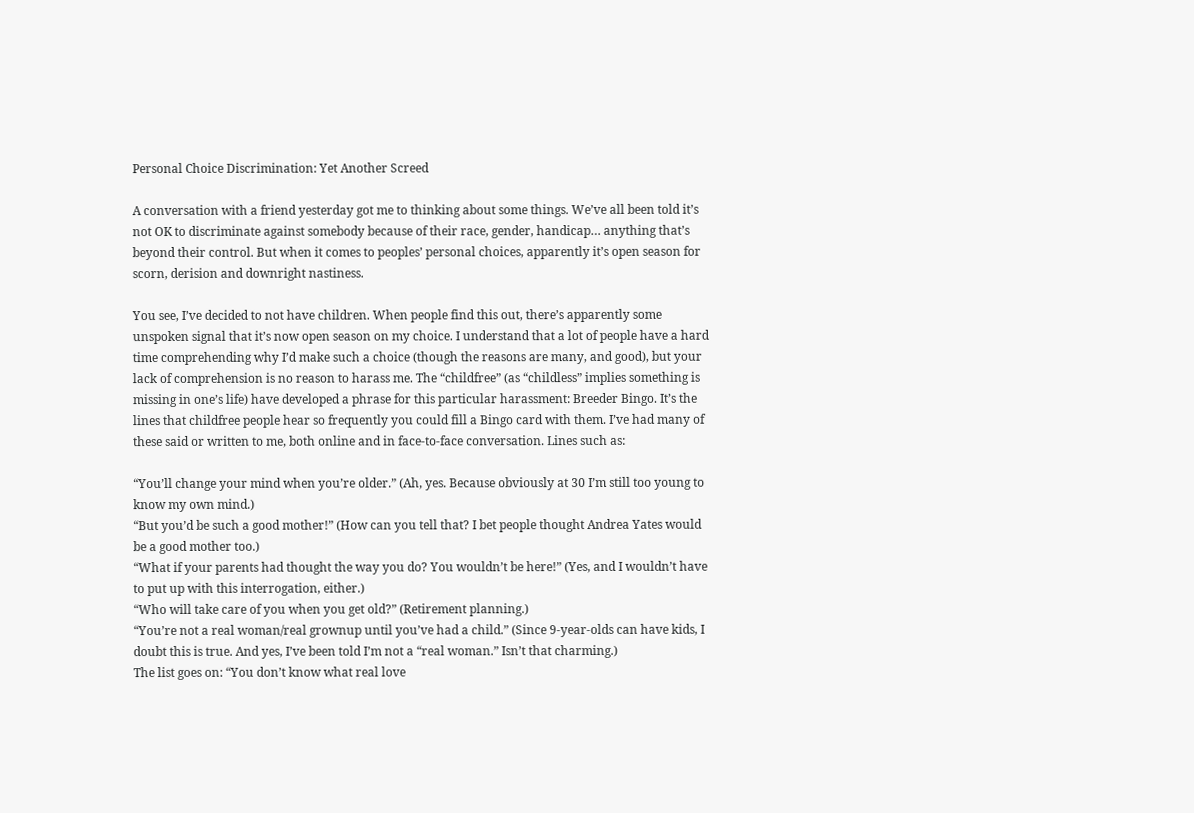Personal Choice Discrimination: Yet Another Screed

A conversation with a friend yesterday got me to thinking about some things. We’ve all been told it’s not OK to discriminate against somebody because of their race, gender, handicap… anything that’s beyond their control. But when it comes to peoples’ personal choices, apparently it’s open season for scorn, derision and downright nastiness.

You see, I’ve decided to not have children. When people find this out, there’s apparently some unspoken signal that it’s now open season on my choice. I understand that a lot of people have a hard time comprehending why I’d make such a choice (though the reasons are many, and good), but your lack of comprehension is no reason to harass me. The “childfree” (as “childless” implies something is missing in one’s life) have developed a phrase for this particular harassment: Breeder Bingo. It’s the lines that childfree people hear so frequently you could fill a Bingo card with them. I’ve had many of these said or written to me, both online and in face-to-face conversation. Lines such as:

“You’ll change your mind when you’re older.” (Ah, yes. Because obviously at 30 I’m still too young to know my own mind.)
“But you’d be such a good mother!” (How can you tell that? I bet people thought Andrea Yates would be a good mother too.)
“What if your parents had thought the way you do? You wouldn’t be here!” (Yes, and I wouldn’t have to put up with this interrogation, either.)
“Who will take care of you when you get old?” (Retirement planning.)
“You’re not a real woman/real grownup until you’ve had a child.” (Since 9-year-olds can have kids, I doubt this is true. And yes, I’ve been told I’m not a “real woman.” Isn’t that charming.)
The list goes on: “You don’t know what real love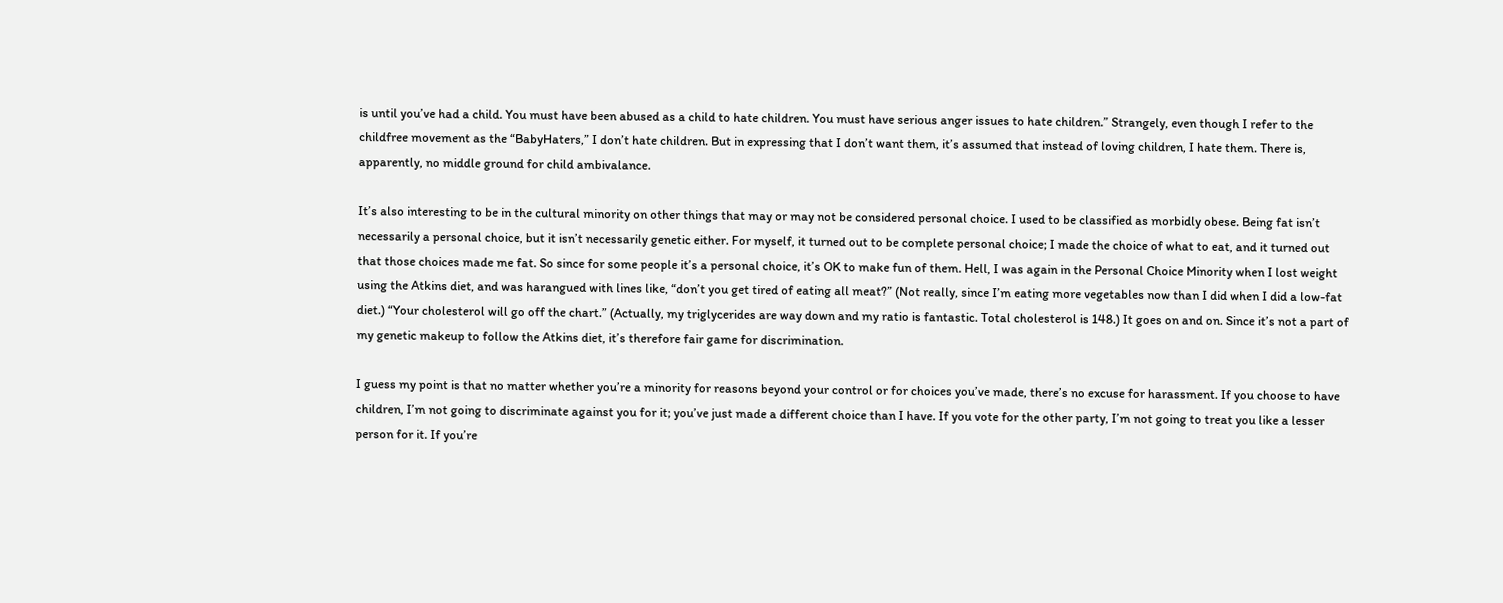is until you’ve had a child. You must have been abused as a child to hate children. You must have serious anger issues to hate children.” Strangely, even though I refer to the childfree movement as the “BabyHaters,” I don’t hate children. But in expressing that I don’t want them, it’s assumed that instead of loving children, I hate them. There is, apparently, no middle ground for child ambivalance.

It’s also interesting to be in the cultural minority on other things that may or may not be considered personal choice. I used to be classified as morbidly obese. Being fat isn’t necessarily a personal choice, but it isn’t necessarily genetic either. For myself, it turned out to be complete personal choice; I made the choice of what to eat, and it turned out that those choices made me fat. So since for some people it’s a personal choice, it’s OK to make fun of them. Hell, I was again in the Personal Choice Minority when I lost weight using the Atkins diet, and was harangued with lines like, “don’t you get tired of eating all meat?” (Not really, since I’m eating more vegetables now than I did when I did a low-fat diet.) “Your cholesterol will go off the chart.” (Actually, my triglycerides are way down and my ratio is fantastic. Total cholesterol is 148.) It goes on and on. Since it’s not a part of my genetic makeup to follow the Atkins diet, it’s therefore fair game for discrimination.

I guess my point is that no matter whether you’re a minority for reasons beyond your control or for choices you’ve made, there’s no excuse for harassment. If you choose to have children, I’m not going to discriminate against you for it; you’ve just made a different choice than I have. If you vote for the other party, I’m not going to treat you like a lesser person for it. If you’re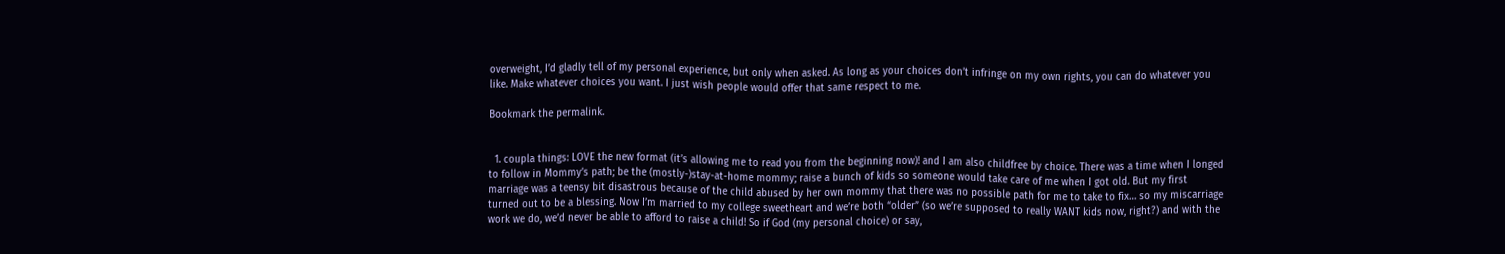overweight, I’d gladly tell of my personal experience, but only when asked. As long as your choices don’t infringe on my own rights, you can do whatever you like. Make whatever choices you want. I just wish people would offer that same respect to me.

Bookmark the permalink.


  1. coupla things: LOVE the new format (it’s allowing me to read you from the beginning now)! and I am also childfree by choice. There was a time when I longed to follow in Mommy’s path; be the (mostly-)stay-at-home mommy; raise a bunch of kids so someone would take care of me when I got old. But my first marriage was a teensy bit disastrous because of the child abused by her own mommy that there was no possible path for me to take to fix… so my miscarriage turned out to be a blessing. Now I’m married to my college sweetheart and we’re both “older” (so we’re supposed to really WANT kids now, right?) and with the work we do, we’d never be able to afford to raise a child! So if God (my personal choice) or say,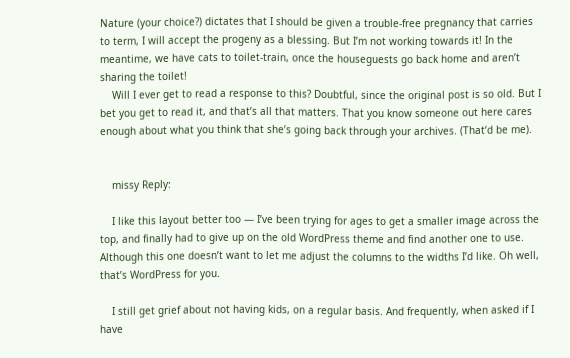Nature (your choice?) dictates that I should be given a trouble-free pregnancy that carries to term, I will accept the progeny as a blessing. But I’m not working towards it! In the meantime, we have cats to toilet-train, once the houseguests go back home and aren’t sharing the toilet!
    Will I ever get to read a response to this? Doubtful, since the original post is so old. But I bet you get to read it, and that’s all that matters. That you know someone out here cares enough about what you think that she’s going back through your archives. (That’d be me).


    missy Reply:

    I like this layout better too — I’ve been trying for ages to get a smaller image across the top, and finally had to give up on the old WordPress theme and find another one to use. Although this one doesn’t want to let me adjust the columns to the widths I’d like. Oh well, that’s WordPress for you.

    I still get grief about not having kids, on a regular basis. And frequently, when asked if I have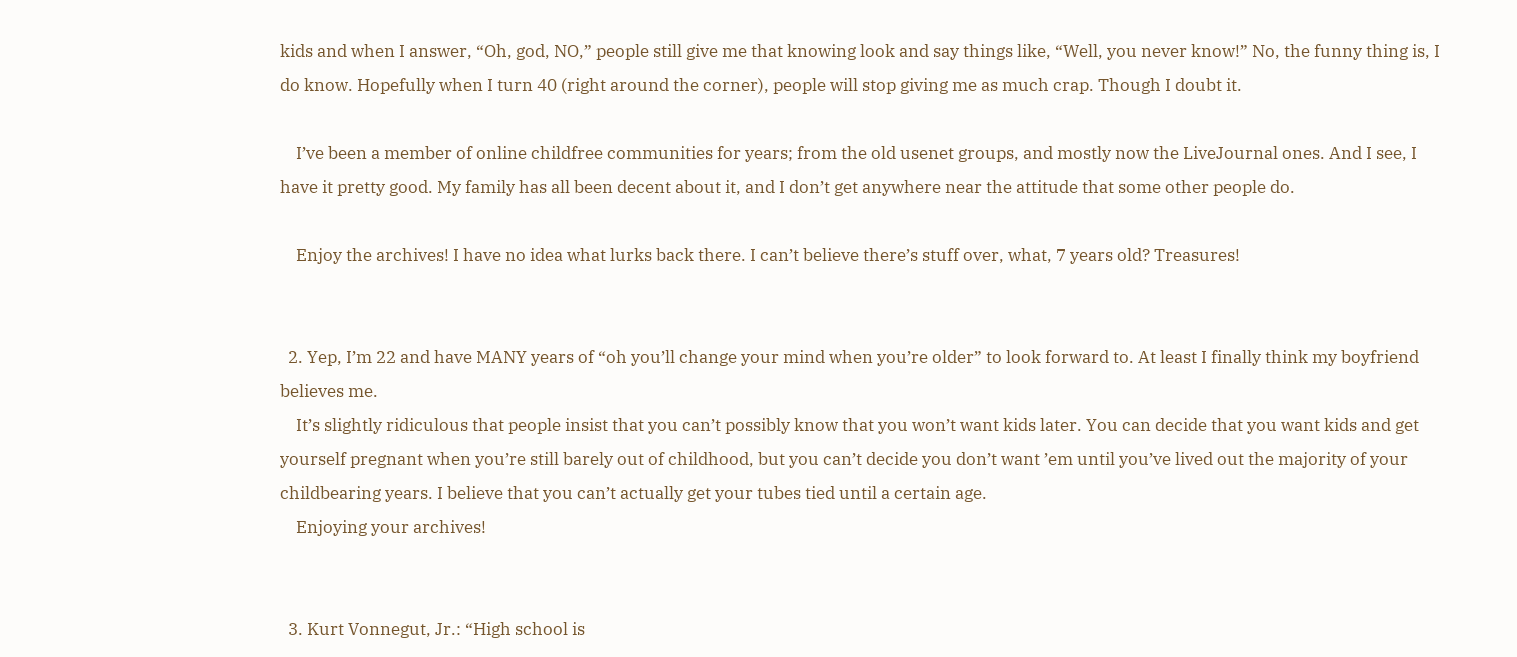kids and when I answer, “Oh, god, NO,” people still give me that knowing look and say things like, “Well, you never know!” No, the funny thing is, I do know. Hopefully when I turn 40 (right around the corner), people will stop giving me as much crap. Though I doubt it.

    I’ve been a member of online childfree communities for years; from the old usenet groups, and mostly now the LiveJournal ones. And I see, I have it pretty good. My family has all been decent about it, and I don’t get anywhere near the attitude that some other people do.

    Enjoy the archives! I have no idea what lurks back there. I can’t believe there’s stuff over, what, 7 years old? Treasures!


  2. Yep, I’m 22 and have MANY years of “oh you’ll change your mind when you’re older” to look forward to. At least I finally think my boyfriend believes me.
    It’s slightly ridiculous that people insist that you can’t possibly know that you won’t want kids later. You can decide that you want kids and get yourself pregnant when you’re still barely out of childhood, but you can’t decide you don’t want ’em until you’ve lived out the majority of your childbearing years. I believe that you can’t actually get your tubes tied until a certain age.
    Enjoying your archives!


  3. Kurt Vonnegut, Jr.: “High school is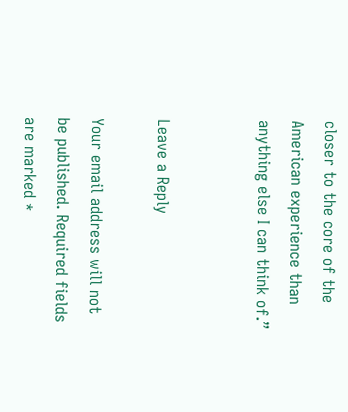closer to the core of the American experience than anything else I can think of.”


Leave a Reply

Your email address will not be published. Required fields are marked *